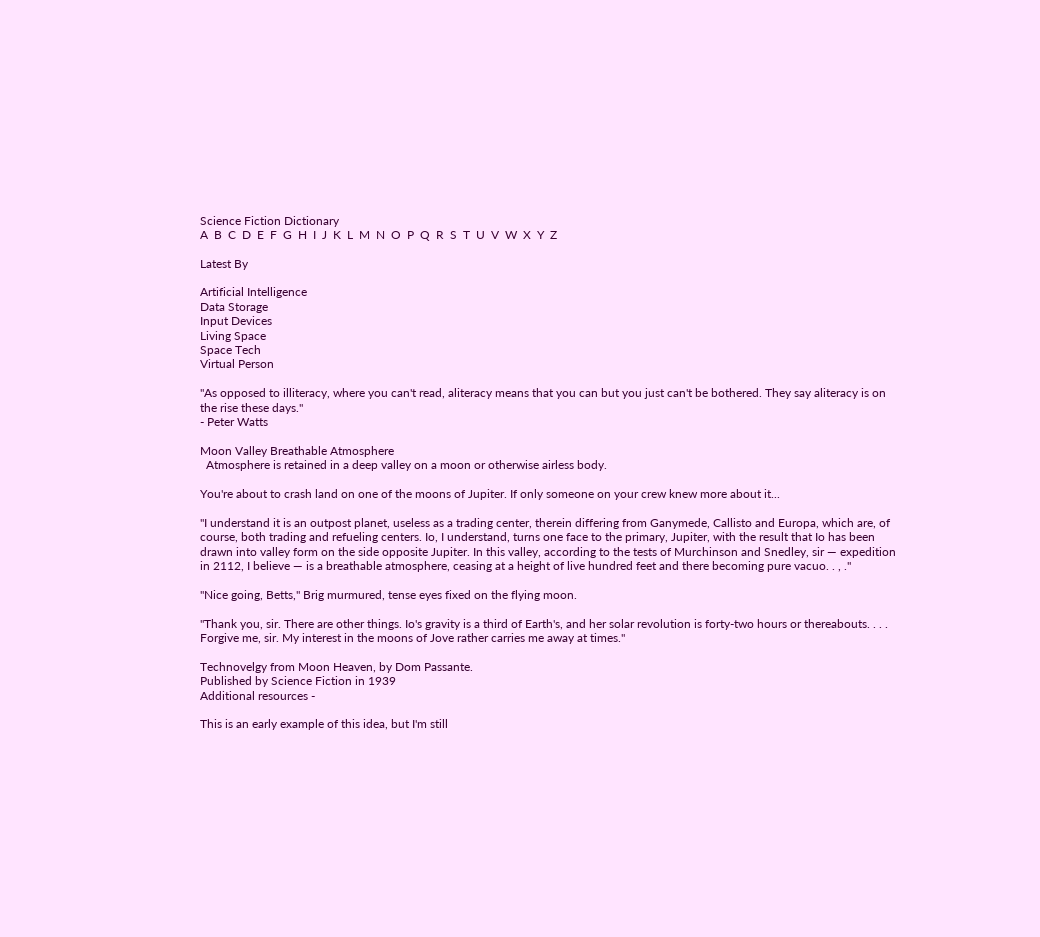Science Fiction Dictionary
A  B  C  D  E  F  G  H  I  J  K  L  M  N  O  P  Q  R  S  T  U  V  W  X  Y  Z

Latest By

Artificial Intelligence
Data Storage
Input Devices
Living Space
Space Tech
Virtual Person

"As opposed to illiteracy, where you can't read, aliteracy means that you can but you just can't be bothered. They say aliteracy is on the rise these days."
- Peter Watts

Moon Valley Breathable Atmosphere
  Atmosphere is retained in a deep valley on a moon or otherwise airless body.

You're about to crash land on one of the moons of Jupiter. If only someone on your crew knew more about it...

"I understand it is an outpost planet, useless as a trading center, therein differing from Ganymede, Callisto and Europa, which are, of course, both trading and refueling centers. Io, I understand, turns one face to the primary, Jupiter, with the result that Io has been drawn into valley form on the side opposite Jupiter. In this valley, according to the tests of Murchinson and Snedley, sir — expedition in 2112, I believe — is a breathable atmosphere, ceasing at a height of live hundred feet and there becoming pure vacuo. . , ."

"Nice going, Betts," Brig murmured, tense eyes fixed on the flying moon.

"Thank you, sir. There are other things. Io's gravity is a third of Earth's, and her solar revolution is forty-two hours or thereabouts. . . . Forgive me, sir. My interest in the moons of Jove rather carries me away at times."

Technovelgy from Moon Heaven, by Dom Passante.
Published by Science Fiction in 1939
Additional resources -

This is an early example of this idea, but I'm still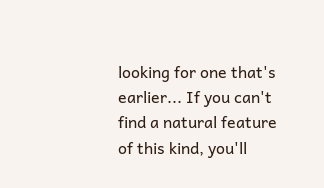looking for one that's earlier... If you can't find a natural feature of this kind, you'll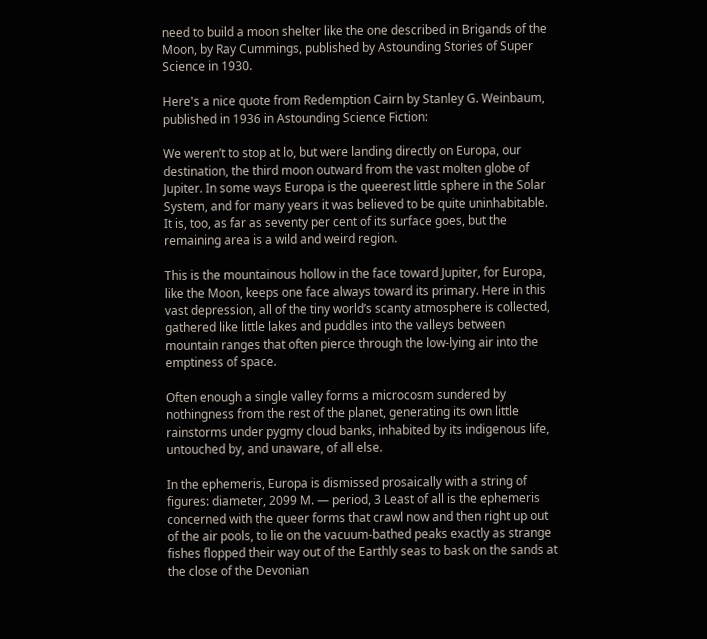need to build a moon shelter like the one described in Brigands of the Moon, by Ray Cummings, published by Astounding Stories of Super Science in 1930.

Here's a nice quote from Redemption Cairn by Stanley G. Weinbaum, published in 1936 in Astounding Science Fiction:

We weren’t to stop at lo, but were landing directly on Europa, our destination, the third moon outward from the vast molten globe of Jupiter. In some ways Europa is the queerest little sphere in the Solar System, and for many years it was believed to be quite uninhabitable. It is, too, as far as seventy per cent of its surface goes, but the remaining area is a wild and weird region.

This is the mountainous hollow in the face toward Jupiter, for Europa, like the Moon, keeps one face always toward its primary. Here in this vast depression, all of the tiny world’s scanty atmosphere is collected, gathered like little lakes and puddles into the valleys between mountain ranges that often pierce through the low-lying air into the emptiness of space.

Often enough a single valley forms a microcosm sundered by nothingness from the rest of the planet, generating its own little rainstorms under pygmy cloud banks, inhabited by its indigenous life, untouched by, and unaware, of all else.

In the ephemeris, Europa is dismissed prosaically with a string of figures: diameter, 2099 M. — period, 3 Least of all is the ephemeris concerned with the queer forms that crawl now and then right up out of the air pools, to lie on the vacuum-bathed peaks exactly as strange fishes flopped their way out of the Earthly seas to bask on the sands at the close of the Devonian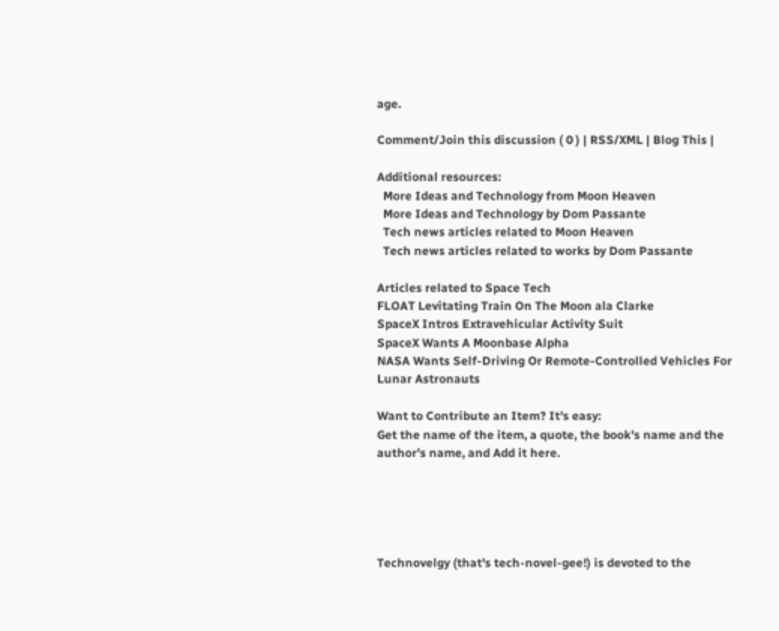age.

Comment/Join this discussion ( 0 ) | RSS/XML | Blog This |

Additional resources:
  More Ideas and Technology from Moon Heaven
  More Ideas and Technology by Dom Passante
  Tech news articles related to Moon Heaven
  Tech news articles related to works by Dom Passante

Articles related to Space Tech
FLOAT Levitating Train On The Moon ala Clarke
SpaceX Intros Extravehicular Activity Suit
SpaceX Wants A Moonbase Alpha
NASA Wants Self-Driving Or Remote-Controlled Vehicles For Lunar Astronauts

Want to Contribute an Item? It's easy:
Get the name of the item, a quote, the book's name and the author's name, and Add it here.





Technovelgy (that's tech-novel-gee!) is devoted to the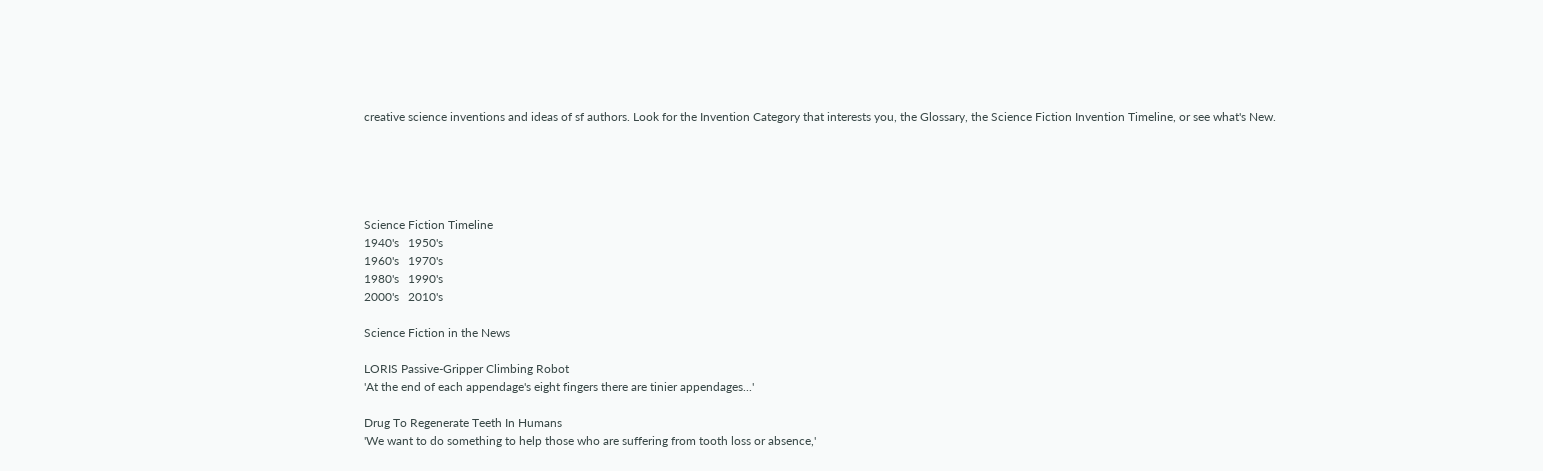creative science inventions and ideas of sf authors. Look for the Invention Category that interests you, the Glossary, the Science Fiction Invention Timeline, or see what's New.





Science Fiction Timeline
1940's   1950's
1960's   1970's
1980's   1990's
2000's   2010's

Science Fiction in the News

LORIS Passive-Gripper Climbing Robot
'At the end of each appendage's eight fingers there are tinier appendages...'

Drug To Regenerate Teeth In Humans
'We want to do something to help those who are suffering from tooth loss or absence,'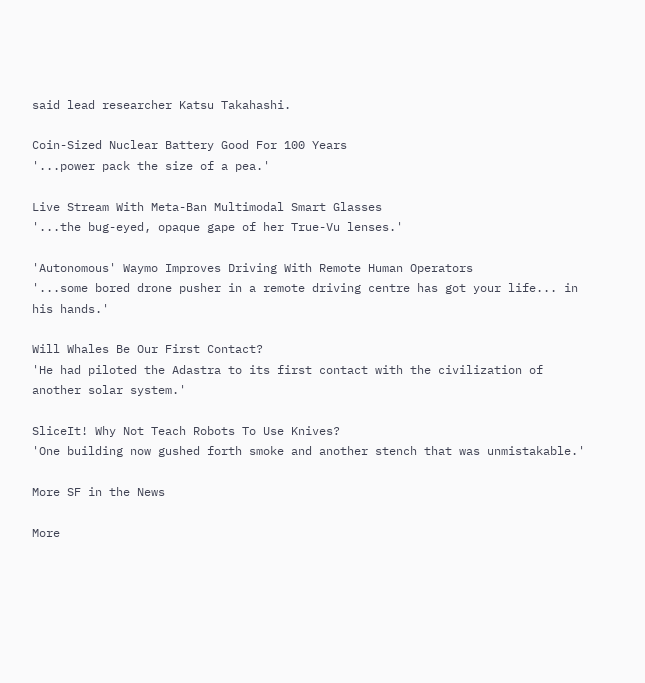said lead researcher Katsu Takahashi.

Coin-Sized Nuclear Battery Good For 100 Years
'...power pack the size of a pea.'

Live Stream With Meta-Ban Multimodal Smart Glasses
'...the bug-eyed, opaque gape of her True-Vu lenses.'

'Autonomous' Waymo Improves Driving With Remote Human Operators
'...some bored drone pusher in a remote driving centre has got your life... in his hands.'

Will Whales Be Our First Contact?
'He had piloted the Adastra to its first contact with the civilization of another solar system.'

SliceIt! Why Not Teach Robots To Use Knives?
'One building now gushed forth smoke and another stench that was unmistakable.'

More SF in the News

More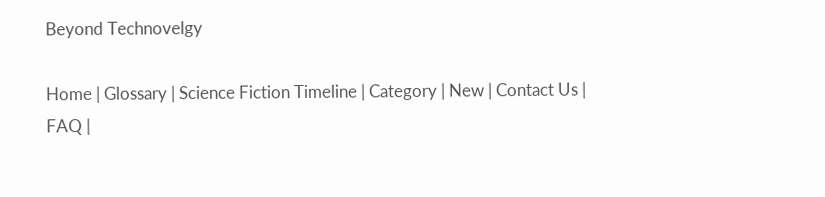Beyond Technovelgy

Home | Glossary | Science Fiction Timeline | Category | New | Contact Us | FAQ |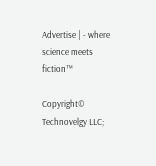Advertise | - where science meets fiction™

Copyright© Technovelgy LLC;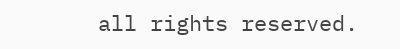all rights reserved.